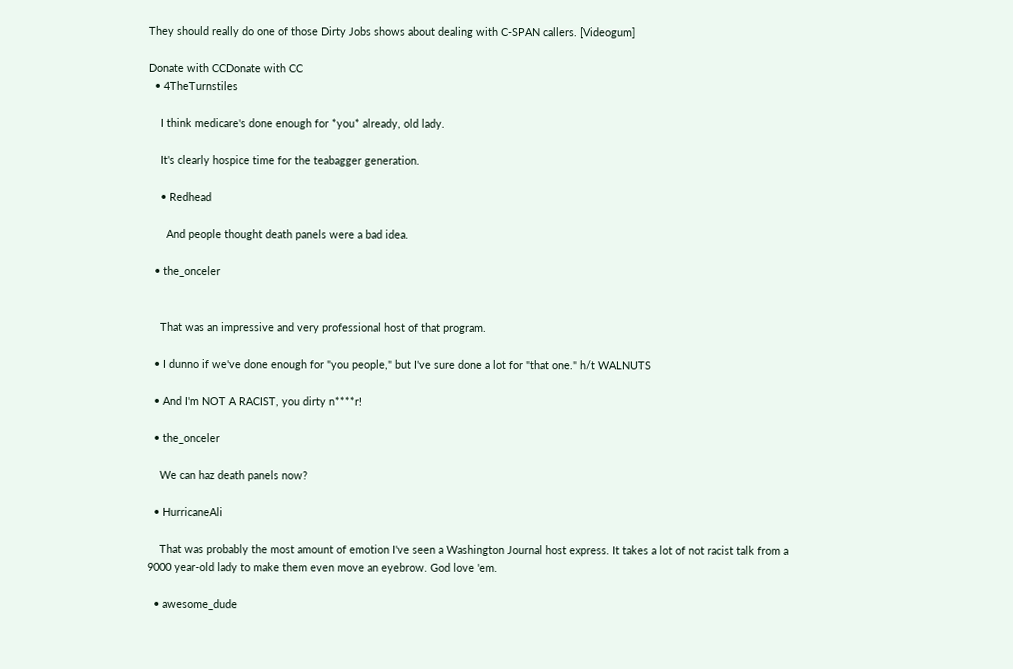They should really do one of those Dirty Jobs shows about dealing with C-SPAN callers. [Videogum]

Donate with CCDonate with CC
  • 4TheTurnstiles

    I think medicare's done enough for *you* already, old lady.

    It's clearly hospice time for the teabagger generation.

    • Redhead

      And people thought death panels were a bad idea.

  • the_onceler


    That was an impressive and very professional host of that program.

  • I dunno if we've done enough for "you people," but I've sure done a lot for "that one." h/t WALNUTS

  • And I'm NOT A RACIST, you dirty n****r!

  • the_onceler

    We can haz death panels now?

  • HurricaneAli

    That was probably the most amount of emotion I've seen a Washington Journal host express. It takes a lot of not racist talk from a 9000 year-old lady to make them even move an eyebrow. God love 'em.

  • awesome_dude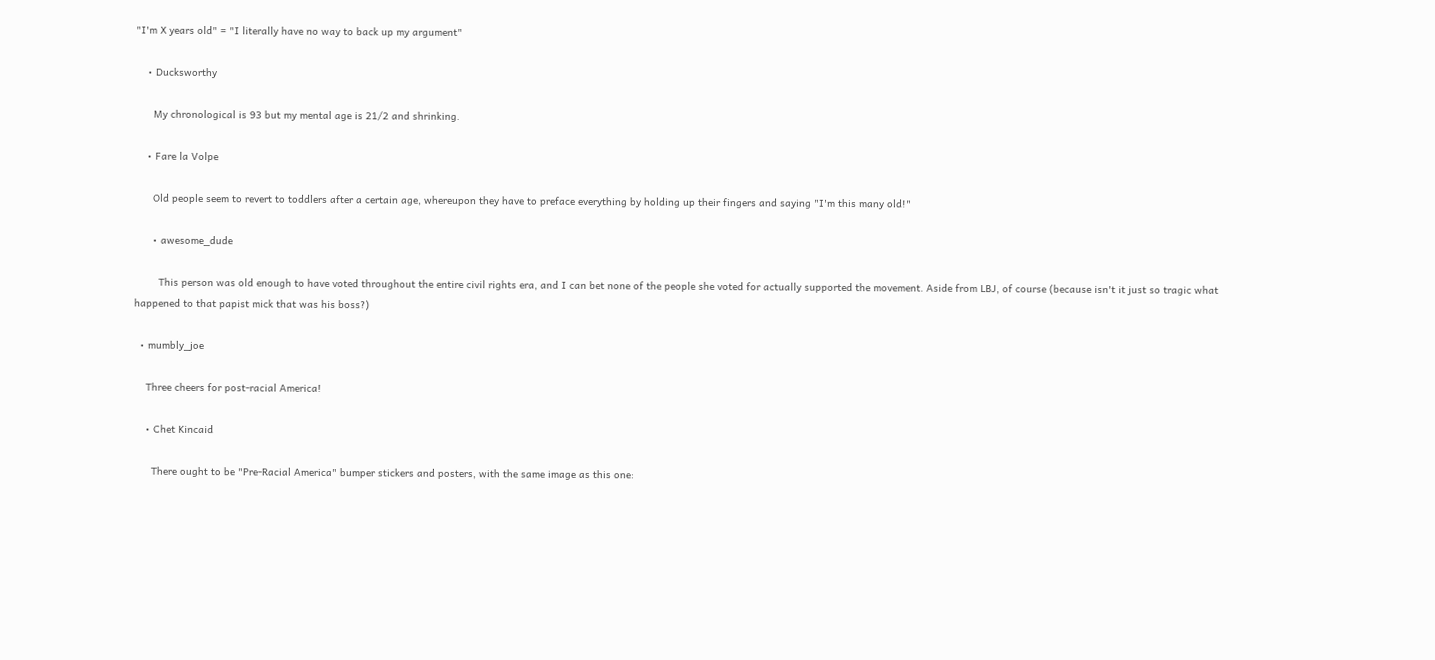"I'm X years old" = "I literally have no way to back up my argument"

    • Ducksworthy

      My chronological is 93 but my mental age is 21/2 and shrinking.

    • Fare la Volpe

      Old people seem to revert to toddlers after a certain age, whereupon they have to preface everything by holding up their fingers and saying "I'm this many old!"

      • awesome_dude

        This person was old enough to have voted throughout the entire civil rights era, and I can bet none of the people she voted for actually supported the movement. Aside from LBJ, of course (because isn't it just so tragic what happened to that papist mick that was his boss?)

  • mumbly_joe

    Three cheers for post-racial America!

    • Chet Kincaid

      There ought to be "Pre-Racial America" bumper stickers and posters, with the same image as this one: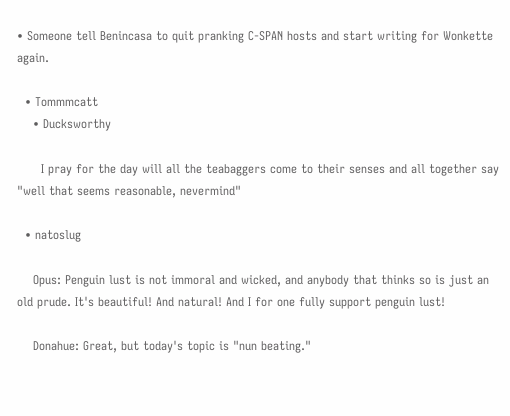• Someone tell Benincasa to quit pranking C-SPAN hosts and start writing for Wonkette again.

  • Tommmcatt
    • Ducksworthy

      I pray for the day will all the teabaggers come to their senses and all together say "well that seems reasonable, nevermind"

  • natoslug

    Opus: Penguin lust is not immoral and wicked, and anybody that thinks so is just an old prude. It's beautiful! And natural! And I for one fully support penguin lust!

    Donahue: Great, but today's topic is "nun beating."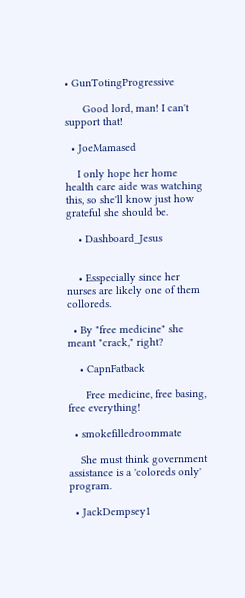• GunTotingProgressive

      Good lord, man! I can't support that!

  • JoeMamased

    I only hope her home health care aide was watching this, so she'll know just how grateful she should be.

    • Dashboard_Jesus


    • Esspecially since her nurses are likely one of them colloreds.

  • By "free medicine" she meant "crack," right?

    • CapnFatback

      Free medicine, free basing, free everything!

  • smokefilledroommate

    She must think government assistance is a 'coloreds only' program.

  • JackDempsey1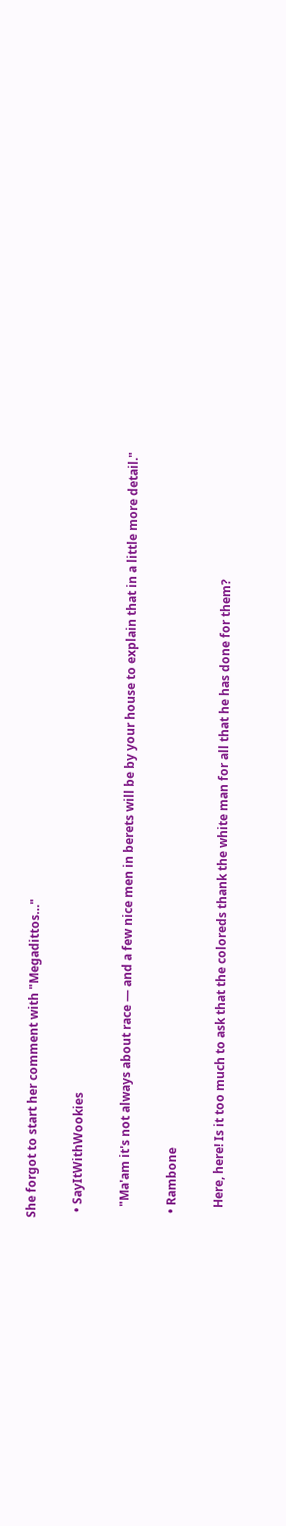She forgot to start her comment with "Megadittos…"

  • SayItWithWookies

    "Ma'am it's not always about race — and a few nice men in berets will be by your house to explain that in a little more detail."

  • Rambone

    Here, here! Is it too much to ask that the coloreds thank the white man for all that he has done for them?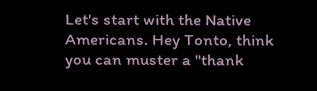Let's start with the Native Americans. Hey Tonto, think you can muster a "thank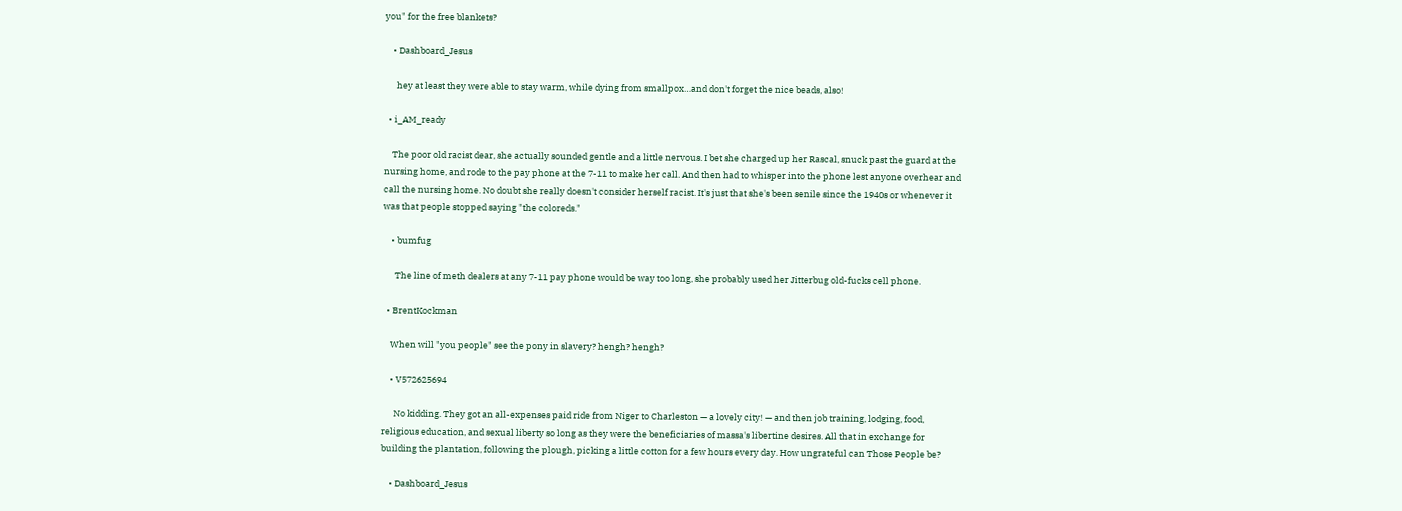you" for the free blankets?

    • Dashboard_Jesus

      hey at least they were able to stay warm, while dying from smallpox…and don't forget the nice beads, also!

  • i_AM_ready

    The poor old racist dear, she actually sounded gentle and a little nervous. I bet she charged up her Rascal, snuck past the guard at the nursing home, and rode to the pay phone at the 7-11 to make her call. And then had to whisper into the phone lest anyone overhear and call the nursing home. No doubt she really doesn't consider herself racist. It's just that she's been senile since the 1940s or whenever it was that people stopped saying "the coloreds."

    • bumfug

      The line of meth dealers at any 7-11 pay phone would be way too long, she probably used her Jitterbug old-fucks cell phone.

  • BrentKockman

    When will "you people" see the pony in slavery? hengh? hengh?

    • V572625694

      No kidding. They got an all-expenses paid ride from Niger to Charleston — a lovely city! — and then job training, lodging, food, religious education, and sexual liberty so long as they were the beneficiaries of massa's libertine desires. All that in exchange for building the plantation, following the plough, picking a little cotton for a few hours every day. How ungrateful can Those People be?

    • Dashboard_Jesus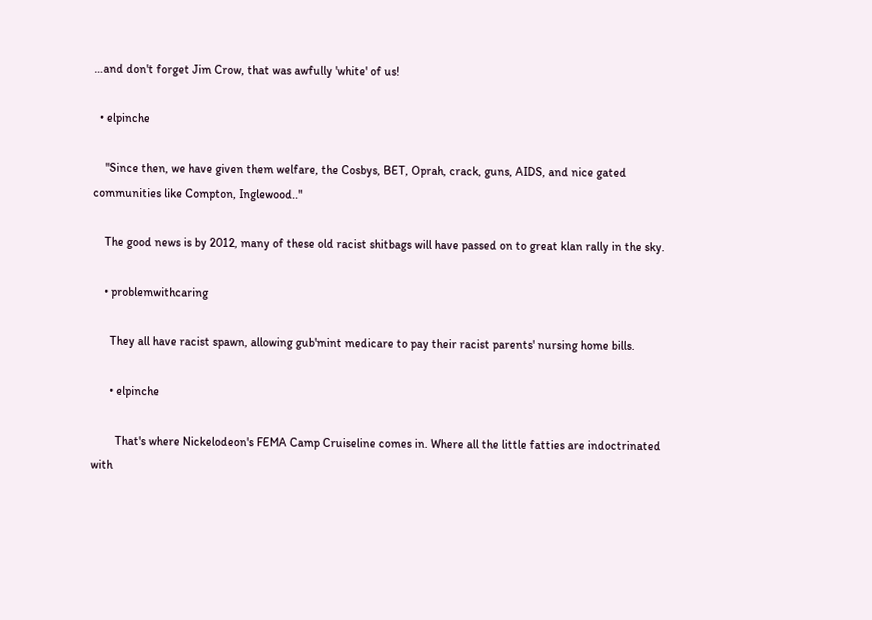…and don't forget Jim Crow, that was awfully 'white' of us!

  • elpinche

    "Since then, we have given them welfare, the Cosbys, BET, Oprah, crack, guns, AIDS, and nice gated communities like Compton, Inglewood.."

    The good news is by 2012, many of these old racist shitbags will have passed on to great klan rally in the sky.

    • problemwithcaring

      They all have racist spawn, allowing gub'mint medicare to pay their racist parents' nursing home bills.

      • elpinche

        That's where Nickelodeon's FEMA Camp Cruiseline comes in. Where all the little fatties are indoctrinated with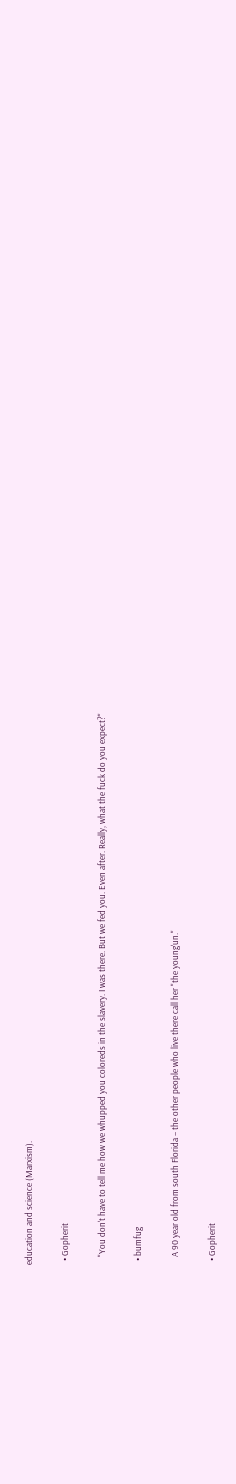education and science (Marxism).

  • Gopherit

    "You don't have to tell me how we whupped you coloreds in the slavery. I was there. But we fed you. Even after. Really, what the fuck do you expect?"

  • bumfug

    A 90 year old from south Florida – the other people who live there call her "the young'un."

  • Gopherit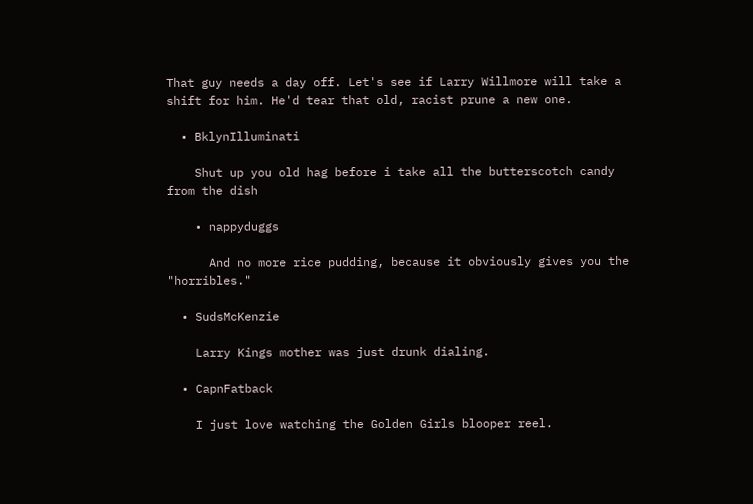That guy needs a day off. Let's see if Larry Willmore will take a shift for him. He'd tear that old, racist prune a new one.

  • BklynIlluminati

    Shut up you old hag before i take all the butterscotch candy from the dish

    • nappyduggs

      And no more rice pudding, because it obviously gives you the "horribles."

  • SudsMcKenzie

    Larry Kings mother was just drunk dialing.

  • CapnFatback

    I just love watching the Golden Girls blooper reel.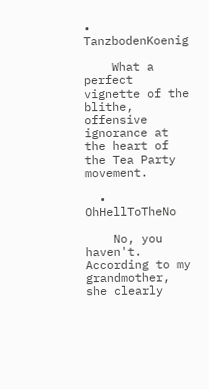• TanzbodenKoenig

    What a perfect vignette of the blithe, offensive ignorance at the heart of the Tea Party movement.

  • OhHellToTheNo

    No, you haven't. According to my grandmother, she clearly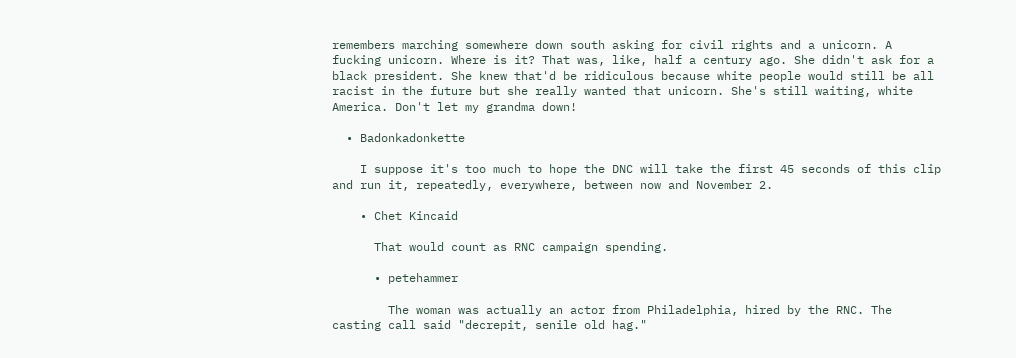remembers marching somewhere down south asking for civil rights and a unicorn. A fucking unicorn. Where is it? That was, like, half a century ago. She didn't ask for a black president. She knew that'd be ridiculous because white people would still be all racist in the future but she really wanted that unicorn. She's still waiting, white America. Don't let my grandma down!

  • Badonkadonkette

    I suppose it's too much to hope the DNC will take the first 45 seconds of this clip and run it, repeatedly, everywhere, between now and November 2.

    • Chet Kincaid

      That would count as RNC campaign spending.

      • petehammer

        The woman was actually an actor from Philadelphia, hired by the RNC. The casting call said "decrepit, senile old hag."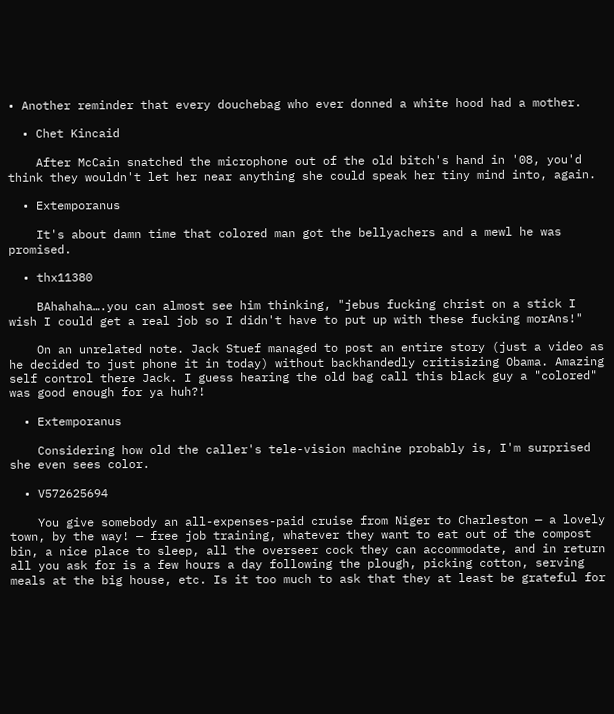• Another reminder that every douchebag who ever donned a white hood had a mother.

  • Chet Kincaid

    After McCain snatched the microphone out of the old bitch's hand in '08, you'd think they wouldn't let her near anything she could speak her tiny mind into, again.

  • Extemporanus

    It's about damn time that colored man got the bellyachers and a mewl he was promised.

  • thx11380

    BAhahaha….you can almost see him thinking, "jebus fucking christ on a stick I wish I could get a real job so I didn't have to put up with these fucking morAns!"

    On an unrelated note. Jack Stuef managed to post an entire story (just a video as he decided to just phone it in today) without backhandedly critisizing Obama. Amazing self control there Jack. I guess hearing the old bag call this black guy a "colored" was good enough for ya huh?!

  • Extemporanus

    Considering how old the caller's tele-vision machine probably is, I'm surprised she even sees color.

  • V572625694

    You give somebody an all-expenses-paid cruise from Niger to Charleston — a lovely town, by the way! — free job training, whatever they want to eat out of the compost bin, a nice place to sleep, all the overseer cock they can accommodate, and in return all you ask for is a few hours a day following the plough, picking cotton, serving meals at the big house, etc. Is it too much to ask that they at least be grateful for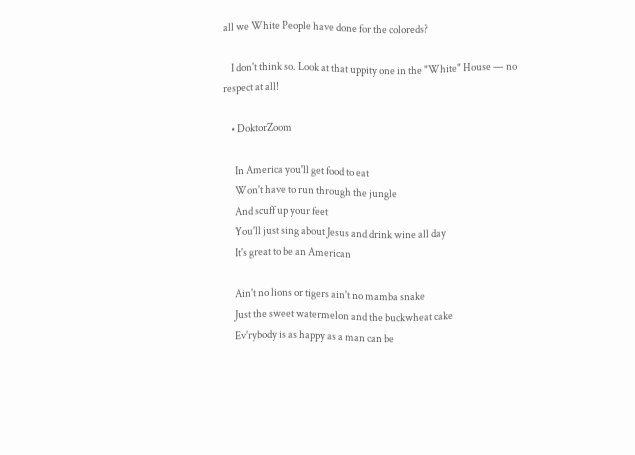all we White People have done for the coloreds?

    I don't think so. Look at that uppity one in the "White" House — no respect at all!

    • DoktorZoom

      In America you'll get food to eat
      Won't have to run through the jungle
      And scuff up your feet
      You'll just sing about Jesus and drink wine all day
      It's great to be an American

      Ain't no lions or tigers ain't no mamba snake
      Just the sweet watermelon and the buckwheat cake
      Ev'rybody is as happy as a man can be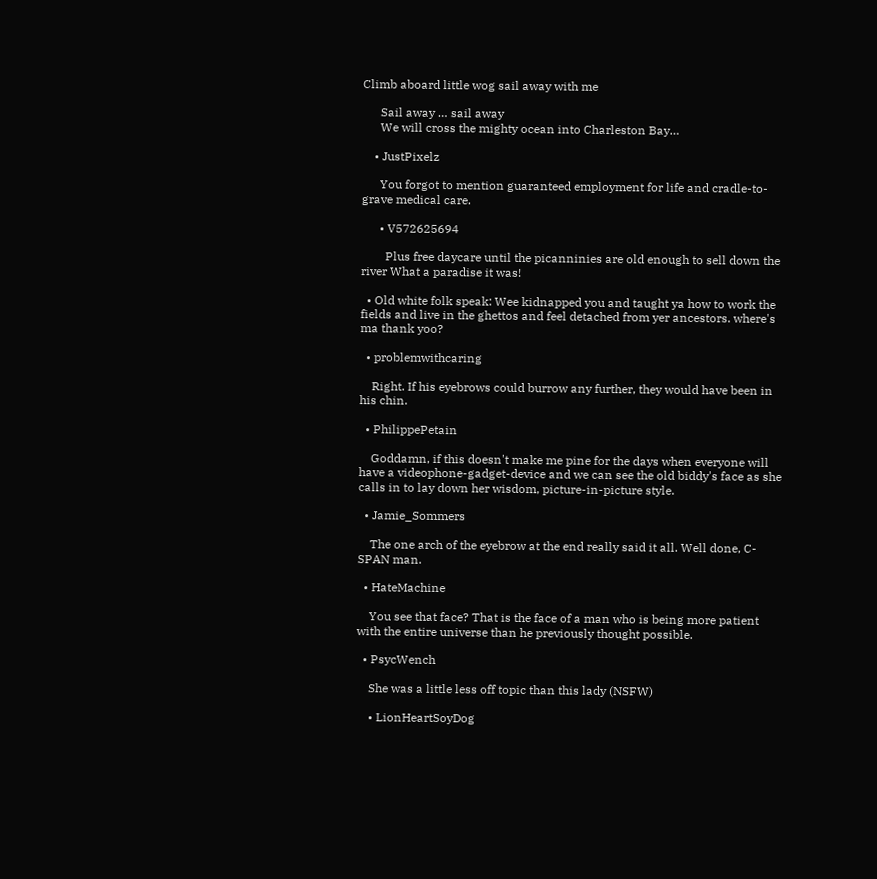Climb aboard little wog sail away with me

      Sail away … sail away
      We will cross the mighty ocean into Charleston Bay…

    • JustPixelz

      You forgot to mention guaranteed employment for life and cradle-to-grave medical care.

      • V572625694

        Plus free daycare until the picanninies are old enough to sell down the river What a paradise it was!

  • Old white folk speak: Wee kidnapped you and taught ya how to work the fields and live in the ghettos and feel detached from yer ancestors. where's ma thank yoo?

  • problemwithcaring

    Right. If his eyebrows could burrow any further, they would have been in his chin.

  • PhilippePetain

    Goddamn, if this doesn't make me pine for the days when everyone will have a videophone-gadget-device and we can see the old biddy's face as she calls in to lay down her wisdom, picture-in-picture style.

  • Jamie_Sommers

    The one arch of the eyebrow at the end really said it all. Well done, C-SPAN man.

  • HateMachine

    You see that face? That is the face of a man who is being more patient with the entire universe than he previously thought possible.

  • PsycWench

    She was a little less off topic than this lady (NSFW)

    • LionHeartSoyDog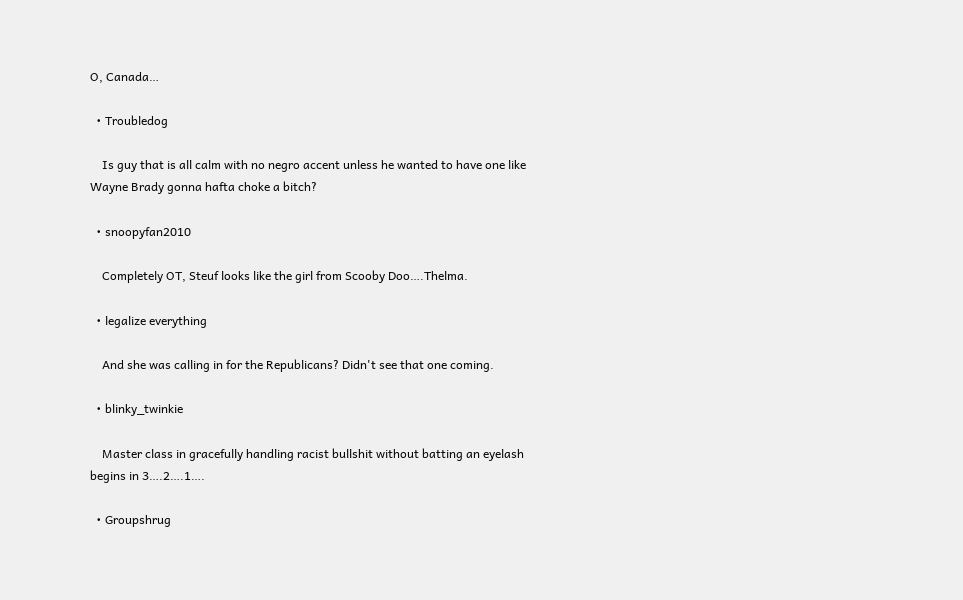O, Canada…

  • Troubledog

    Is guy that is all calm with no negro accent unless he wanted to have one like Wayne Brady gonna hafta choke a bitch?

  • snoopyfan2010

    Completely OT, Steuf looks like the girl from Scooby Doo….Thelma.

  • legalize everything

    And she was calling in for the Republicans? Didn't see that one coming.

  • blinky_twinkie

    Master class in gracefully handling racist bullshit without batting an eyelash begins in 3….2….1….

  • Groupshrug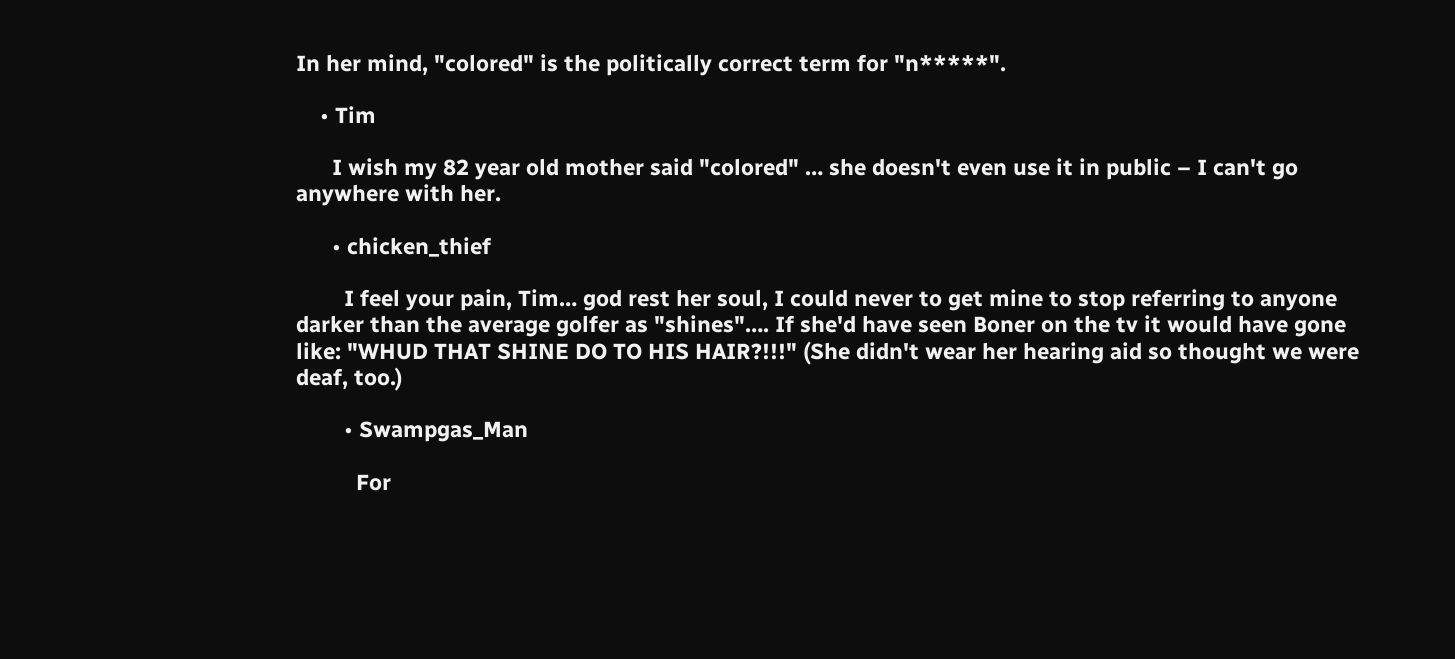In her mind, "colored" is the politically correct term for "n*****".

    • Tim

      I wish my 82 year old mother said "colored" … she doesn't even use it in public – I can't go anywhere with her.

      • chicken_thief

        I feel your pain, Tim… god rest her soul, I could never to get mine to stop referring to anyone darker than the average golfer as "shines"…. If she'd have seen Boner on the tv it would have gone like: "WHUD THAT SHINE DO TO HIS HAIR?!!!" (She didn't wear her hearing aid so thought we were deaf, too.)

        • Swampgas_Man

          For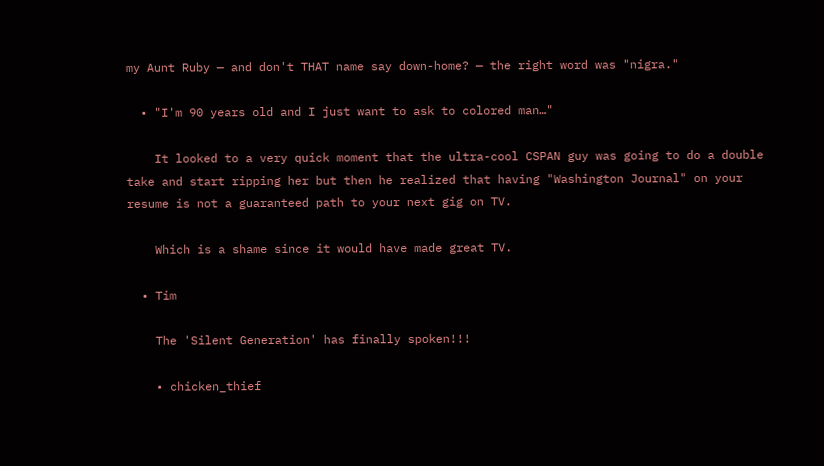my Aunt Ruby — and don't THAT name say down-home? — the right word was "nigra."

  • "I'm 90 years old and I just want to ask to colored man…"

    It looked to a very quick moment that the ultra-cool CSPAN guy was going to do a double take and start ripping her but then he realized that having "Washington Journal" on your resume is not a guaranteed path to your next gig on TV.

    Which is a shame since it would have made great TV.

  • Tim

    The 'Silent Generation' has finally spoken!!!

    • chicken_thief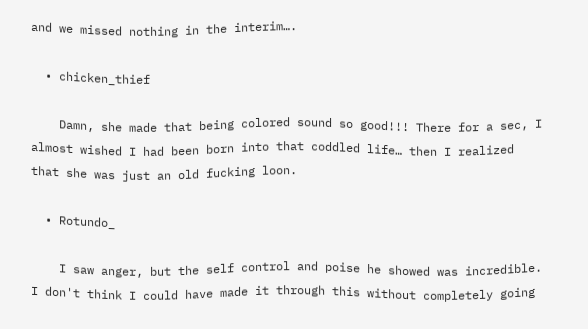and we missed nothing in the interim….

  • chicken_thief

    Damn, she made that being colored sound so good!!! There for a sec, I almost wished I had been born into that coddled life… then I realized that she was just an old fucking loon.

  • Rotundo_

    I saw anger, but the self control and poise he showed was incredible. I don't think I could have made it through this without completely going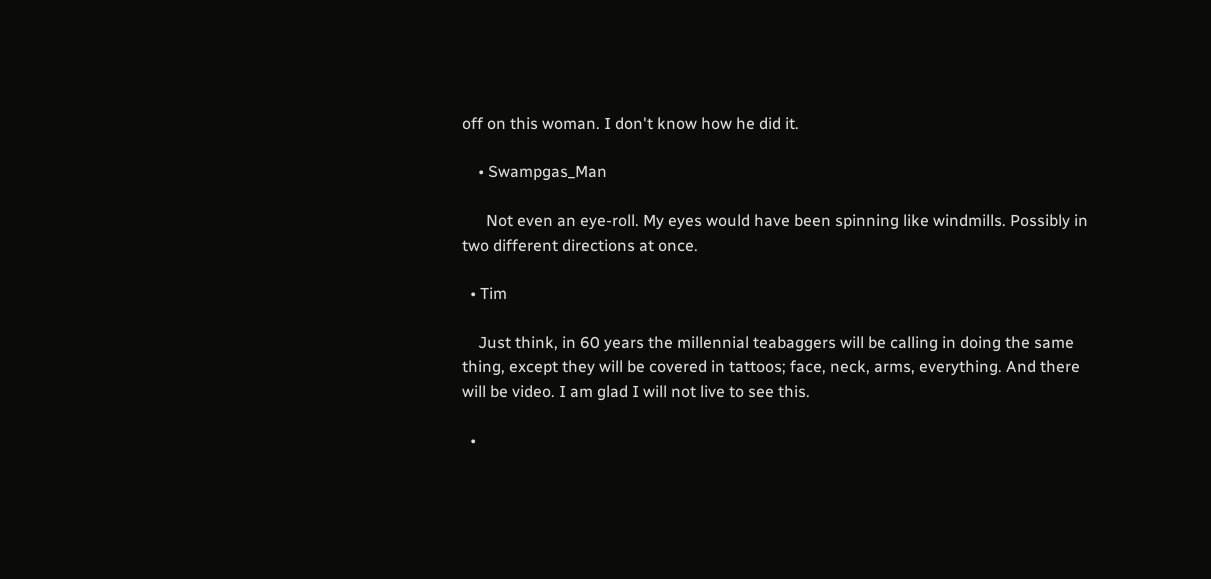off on this woman. I don't know how he did it.

    • Swampgas_Man

      Not even an eye-roll. My eyes would have been spinning like windmills. Possibly in two different directions at once.

  • Tim

    Just think, in 60 years the millennial teabaggers will be calling in doing the same thing, except they will be covered in tattoos; face, neck, arms, everything. And there will be video. I am glad I will not live to see this.

  •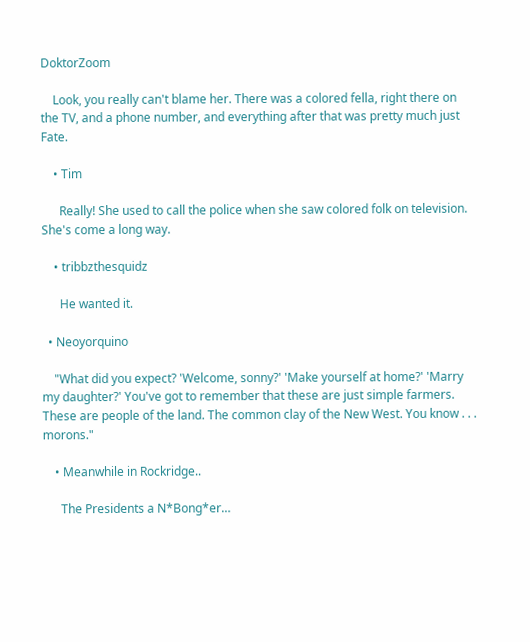DoktorZoom

    Look, you really can't blame her. There was a colored fella, right there on the TV, and a phone number, and everything after that was pretty much just Fate.

    • Tim

      Really! She used to call the police when she saw colored folk on television. She's come a long way.

    • tribbzthesquidz

      He wanted it.

  • Neoyorquino

    "What did you expect? 'Welcome, sonny?' 'Make yourself at home?' 'Marry my daughter?' You've got to remember that these are just simple farmers. These are people of the land. The common clay of the New West. You know . . . morons."

    • Meanwhile in Rockridge..

      The Presidents a N*Bong*er…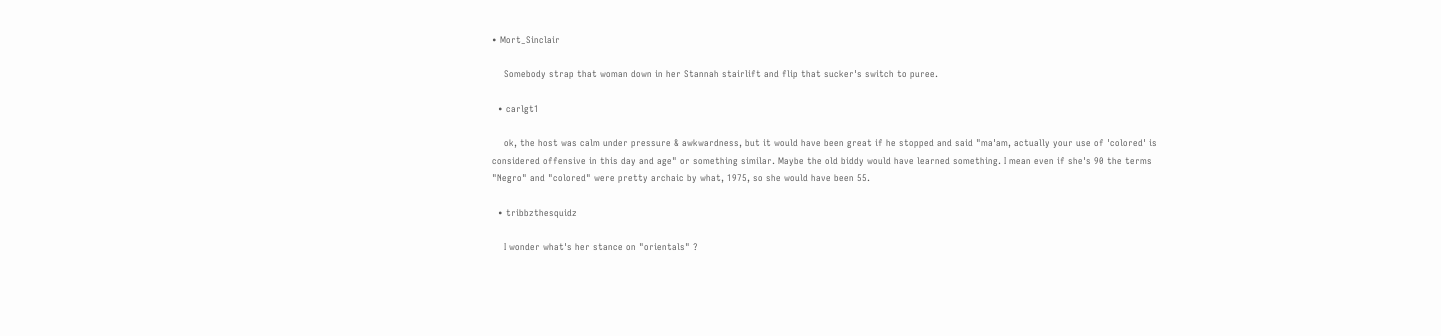• Mort_Sinclair

    Somebody strap that woman down in her Stannah stairlift and flip that sucker's switch to puree.

  • carlgt1

    ok, the host was calm under pressure & awkwardness, but it would have been great if he stopped and said "ma'am, actually your use of 'colored' is considered offensive in this day and age" or something similar. Maybe the old biddy would have learned something. I mean even if she's 90 the terms "Negro" and "colored" were pretty archaic by what, 1975, so she would have been 55.

  • tribbzthesquidz

    I wonder what's her stance on "orientals" ?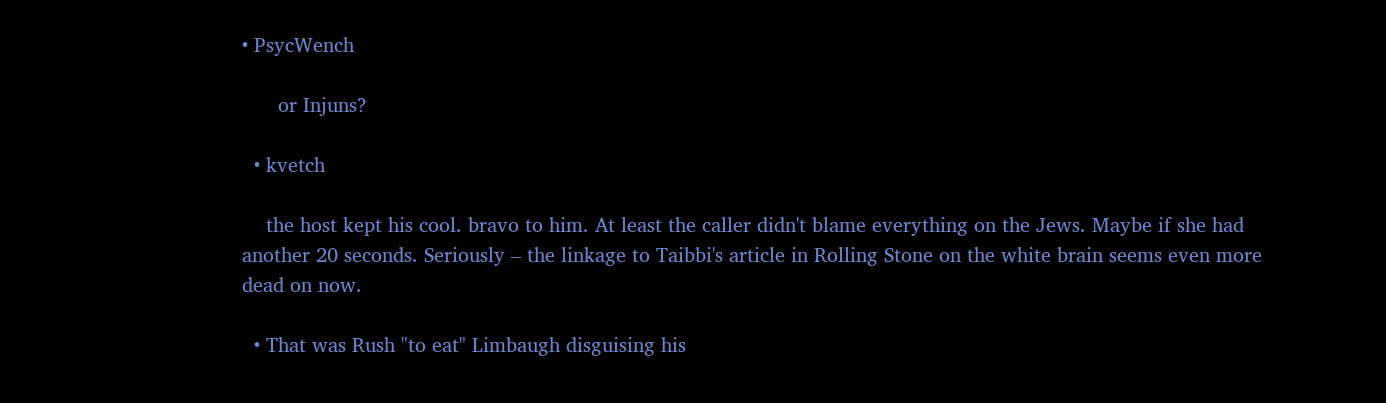• PsycWench

      or Injuns?

  • kvetch

    the host kept his cool. bravo to him. At least the caller didn't blame everything on the Jews. Maybe if she had another 20 seconds. Seriously – the linkage to Taibbi's article in Rolling Stone on the white brain seems even more dead on now.

  • That was Rush "to eat" Limbaugh disguising his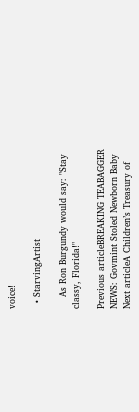voice!

  • StarvingArtist

    As Ron Burgundy would say: "Stay classy, Florida!"

Previous articleBREAKING TEABAGGER NEWS: Govmint Stoled Newborn Baby
Next articleA Children’s Treasury of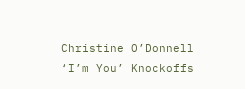Christine O’Donnell ‘I’m You’ Knockoffs